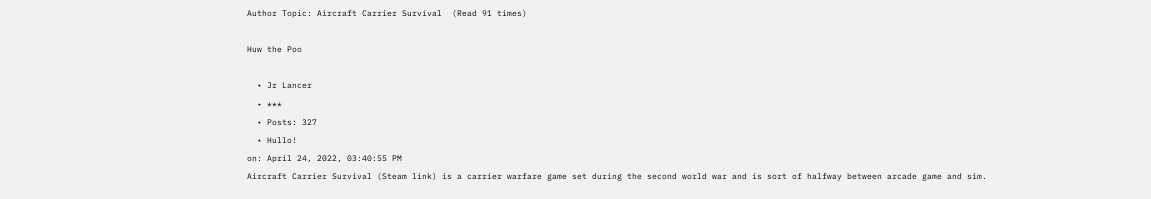Author Topic: Aircraft Carrier Survival  (Read 91 times)

Huw the Poo

  • Jr Lancer
  • ***
  • Posts: 327
  • Hullo!
on: April 24, 2022, 03:40:55 PM
Aircraft Carrier Survival (Steam link) is a carrier warfare game set during the second world war and is sort of halfway between arcade game and sim.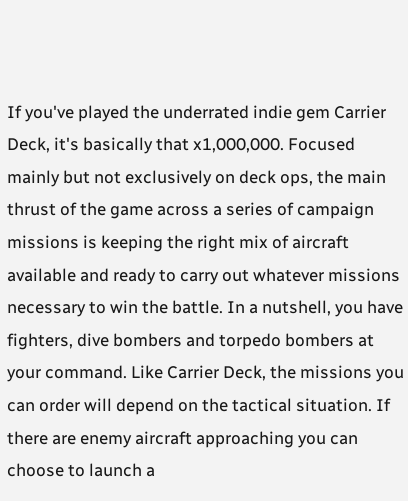If you've played the underrated indie gem Carrier Deck, it's basically that x1,000,000. Focused mainly but not exclusively on deck ops, the main thrust of the game across a series of campaign missions is keeping the right mix of aircraft available and ready to carry out whatever missions necessary to win the battle. In a nutshell, you have fighters, dive bombers and torpedo bombers at your command. Like Carrier Deck, the missions you can order will depend on the tactical situation. If there are enemy aircraft approaching you can choose to launch a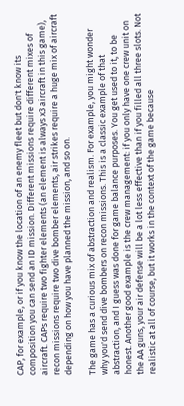CAP, for example, or if you know the location of an enemy fleet but don't know its composition you can send an ID mission. Different missions require different mixes of aircraft. CAPs require two fighter elements (an element is always x3 aircraft in this game), recon missions require two dive bomber elements, air strikes require a huge mix of aircraft depending on how you have planned the mission, and so on.

The game has a curious mix of abstraction and realism. For example, you might wonder why you'd send dive bombers on recon missions. This is a classic example of that abstraction, and I guess was done for game balance purposes. You get used to it, to be honest. Another good example is the crew management: if you only have one crew unit on the AA guns, your air defense will be a lot less effective than if you filled all three slots. Not realistic at all of course, but it works in the context of the game because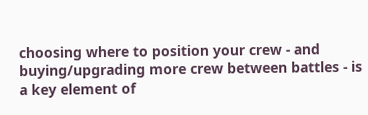choosing where to position your crew - and buying/upgrading more crew between battles - is a key element of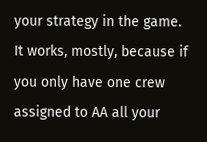your strategy in the game. It works, mostly, because if you only have one crew assigned to AA all your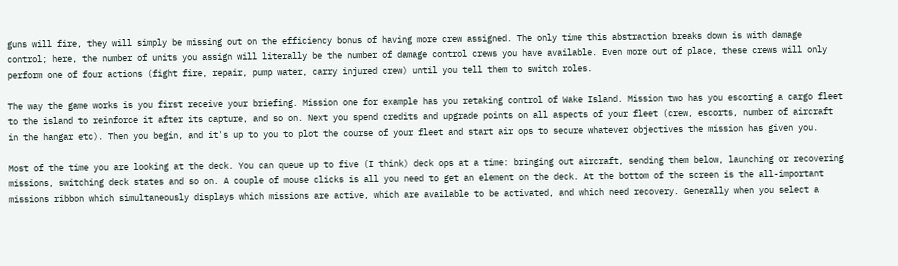guns will fire, they will simply be missing out on the efficiency bonus of having more crew assigned. The only time this abstraction breaks down is with damage control; here, the number of units you assign will literally be the number of damage control crews you have available. Even more out of place, these crews will only perform one of four actions (fight fire, repair, pump water, carry injured crew) until you tell them to switch roles.

The way the game works is you first receive your briefing. Mission one for example has you retaking control of Wake Island. Mission two has you escorting a cargo fleet to the island to reinforce it after its capture, and so on. Next you spend credits and upgrade points on all aspects of your fleet (crew, escorts, number of aircraft in the hangar etc). Then you begin, and it's up to you to plot the course of your fleet and start air ops to secure whatever objectives the mission has given you.

Most of the time you are looking at the deck. You can queue up to five (I think) deck ops at a time: bringing out aircraft, sending them below, launching or recovering missions, switching deck states and so on. A couple of mouse clicks is all you need to get an element on the deck. At the bottom of the screen is the all-important missions ribbon which simultaneously displays which missions are active, which are available to be activated, and which need recovery. Generally when you select a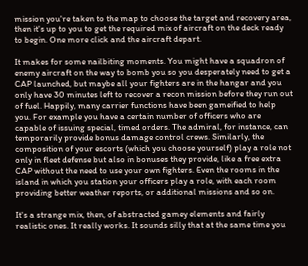mission you're taken to the map to choose the target and recovery area, then it's up to you to get the required mix of aircraft on the deck ready to begin. One more click and the aircraft depart.

It makes for some nailbiting moments. You might have a squadron of enemy aircraft on the way to bomb you so you desperately need to get a CAP launched, but maybe all your fighters are in the hangar and you only have 30 minutes left to recover a recon mission before they run out of fuel. Happily, many carrier functions have been gameified to help you. For example you have a certain number of officers who are capable of issuing special, timed orders. The admiral, for instance, can temporarily provide bonus damage control crews. Similarly, the composition of your escorts (which you choose yourself) play a role not only in fleet defense but also in bonuses they provide, like a free extra CAP without the need to use your own fighters. Even the rooms in the island in which you station your officers play a role, with each room providing better weather reports, or additional missions and so on.

It's a strange mix, then, of abstracted gamey elements and fairly realistic ones. It really works. It sounds silly that at the same time you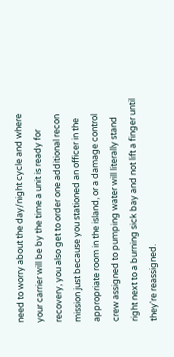need to worry about the day/night cycle and where your carrier will be by the time a unit is ready for recovery, you also get to order one additional recon mission just because you stationed an officer in the appropriate room in the island, or a damage control crew assigned to pumping water will literally stand right next to a burning sick bay and not lift a finger until they're reassigned.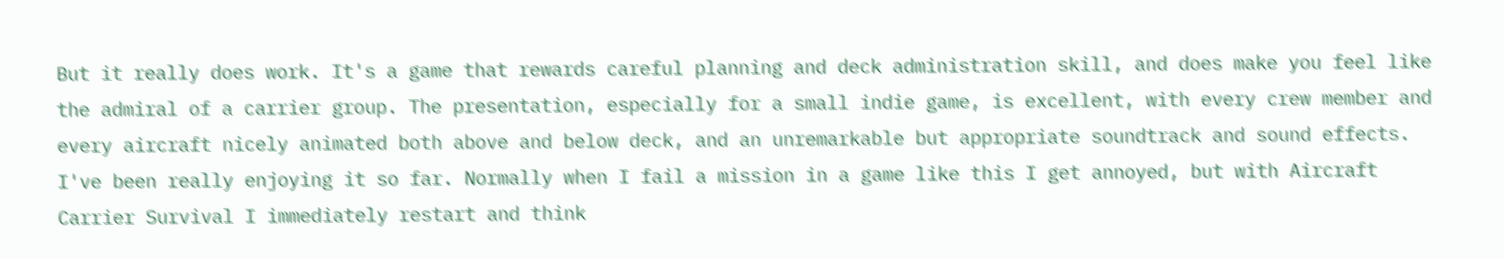But it really does work. It's a game that rewards careful planning and deck administration skill, and does make you feel like the admiral of a carrier group. The presentation, especially for a small indie game, is excellent, with every crew member and every aircraft nicely animated both above and below deck, and an unremarkable but appropriate soundtrack and sound effects. I've been really enjoying it so far. Normally when I fail a mission in a game like this I get annoyed, but with Aircraft Carrier Survival I immediately restart and think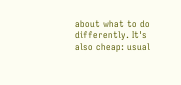about what to do differently. It's also cheap: usual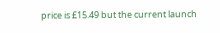price is £15.49 but the current launch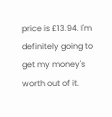price is £13.94. I'm definitely going to get my money's worth out of it.